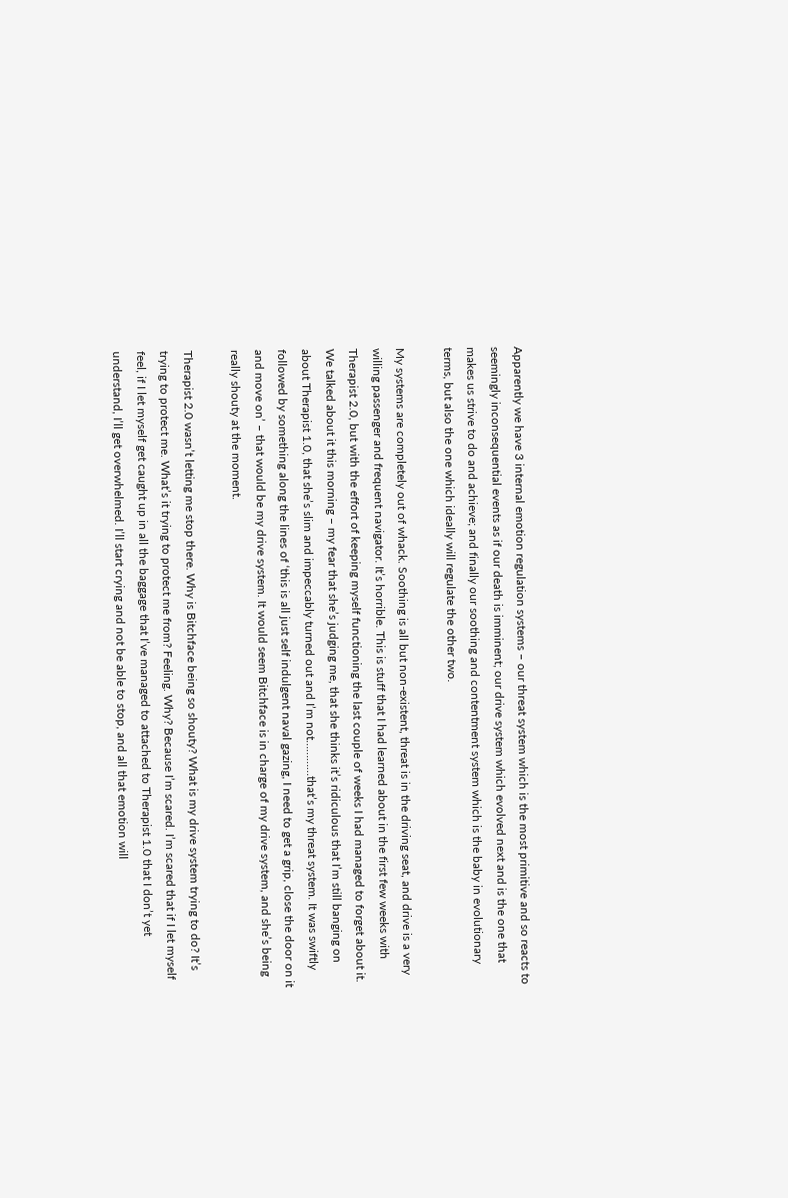Apparently we have 3 internal emotion regulation systems – our threat system which is the most primitive and so reacts to seemingly inconsequential events as if our death is imminent; our drive system which evolved next and is the one that makes us strive to do and achieve; and finally our soothing and contentment system which is the baby in evolutionary terms, but also the one which ideally will regulate the other two.

My systems are completely out of whack. Soothing is all but non-existent, threat is in the driving seat, and drive is a very willing passenger and frequent navigator. It’s horrible. This is stuff that I had learned about in the first few weeks with Therapist 2.0, but with the effort of keeping myself functioning the last couple of weeks I had managed to forget about it. We talked about it this morning – my fear that she’s judging me, that she thinks it’s ridiculous that I’m still banging on about Therapist 1.0, that she’s slim and impeccably turned out and I’m not…………that’s my threat system. It was swiftly followed by something along the lines of ‘this is all just self indulgent naval gazing, I need to get a grip, close the door on it and move on’ – that would be my drive system. It would seem Bitchface is in charge of my drive system, and she’s being really shouty at the moment.

Therapist 2.0 wasn’t letting me stop there. Why is Bitchface being so shouty? What is my drive system trying to do? It’s trying to protect me. What’s it trying to protect me from? Feeling. Why? Because I’m scared. I’m scared that if I let myself feel, if I let myself get caught up in all the baggage that I’ve managed to attached to Therapist 1.0 that I don’t yet understand, I’ll get overwhelmed. I’ll start crying and not be able to stop, and all that emotion will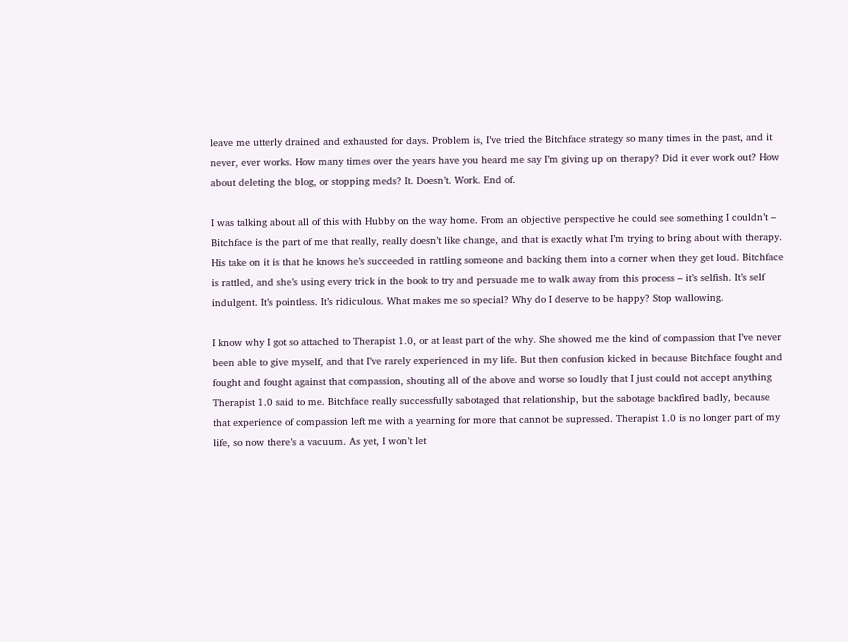leave me utterly drained and exhausted for days. Problem is, I’ve tried the Bitchface strategy so many times in the past, and it never, ever works. How many times over the years have you heard me say I’m giving up on therapy? Did it ever work out? How about deleting the blog, or stopping meds? It. Doesn’t. Work. End of.

I was talking about all of this with Hubby on the way home. From an objective perspective he could see something I couldn’t – Bitchface is the part of me that really, really doesn’t like change, and that is exactly what I’m trying to bring about with therapy. His take on it is that he knows he’s succeeded in rattling someone and backing them into a corner when they get loud. Bitchface is rattled, and she’s using every trick in the book to try and persuade me to walk away from this process – it’s selfish. It’s self indulgent. It’s pointless. It’s ridiculous. What makes me so special? Why do I deserve to be happy? Stop wallowing.

I know why I got so attached to Therapist 1.0, or at least part of the why. She showed me the kind of compassion that I’ve never been able to give myself, and that I’ve rarely experienced in my life. But then confusion kicked in because Bitchface fought and fought and fought against that compassion, shouting all of the above and worse so loudly that I just could not accept anything Therapist 1.0 said to me. Bitchface really successfully sabotaged that relationship, but the sabotage backfired badly, because that experience of compassion left me with a yearning for more that cannot be supressed. Therapist 1.0 is no longer part of my life, so now there’s a vacuum. As yet, I won’t let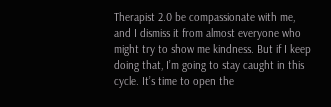Therapist 2.0 be compassionate with me, and I dismiss it from almost everyone who might try to show me kindness. But if I keep doing that, I’m going to stay caught in this cycle. It’s time to open the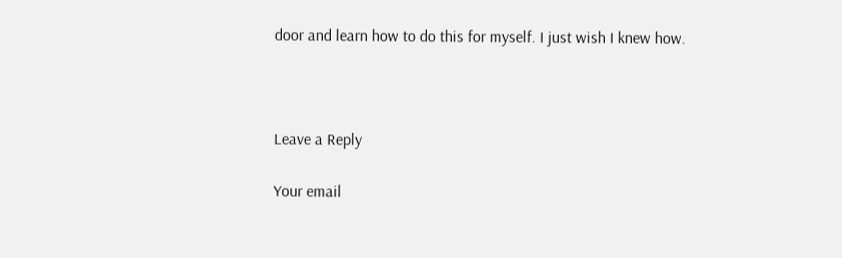door and learn how to do this for myself. I just wish I knew how.



Leave a Reply

Your email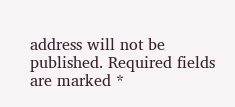address will not be published. Required fields are marked *